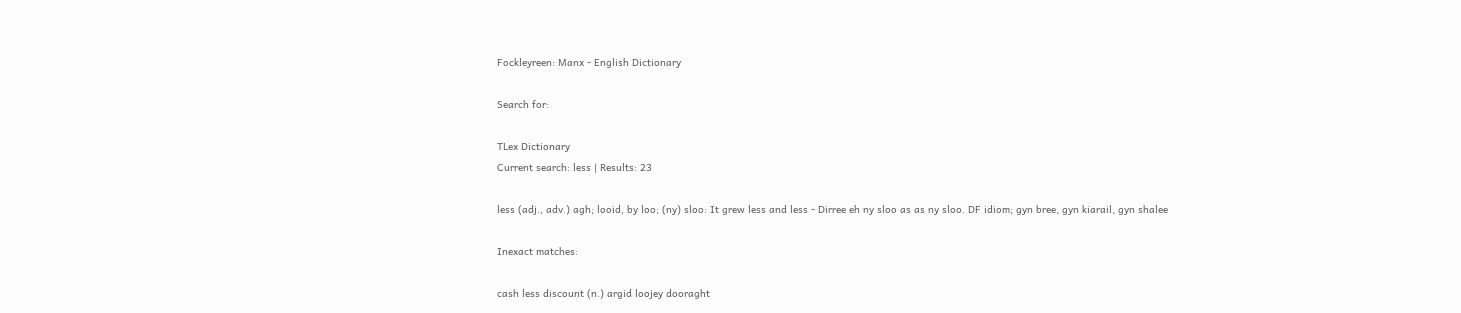Fockleyreen: Manx - English Dictionary

Search for:

TLex Dictionary
Current search: less | Results: 23

less (adj., adv.) agh; looid, by loo; (ny) sloo: It grew less and less - Dirree eh ny sloo as as ny sloo. DF idiom; gyn bree, gyn kiarail, gyn shalee

Inexact matches:

cash less discount (n.) argid loojey dooraght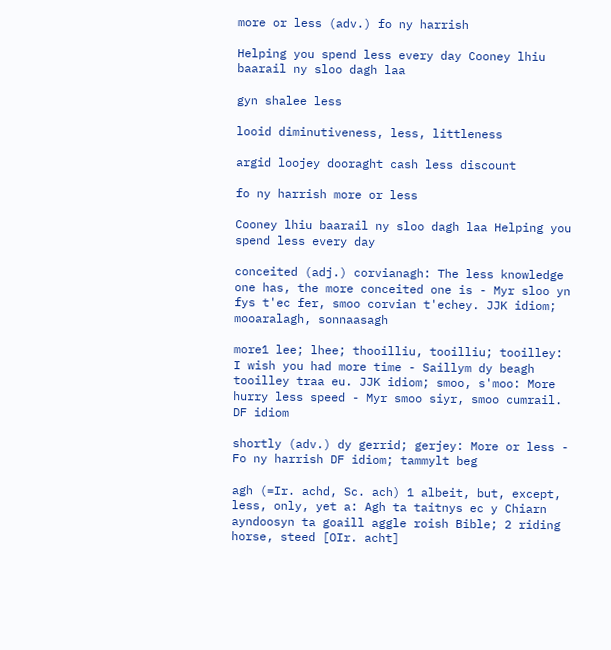more or less (adv.) fo ny harrish

Helping you spend less every day Cooney lhiu baarail ny sloo dagh laa

gyn shalee less

looid diminutiveness, less, littleness

argid loojey dooraght cash less discount

fo ny harrish more or less

Cooney lhiu baarail ny sloo dagh laa Helping you spend less every day

conceited (adj.) corvianagh: The less knowledge one has, the more conceited one is - Myr sloo yn fys t'ec fer, smoo corvian t'echey. JJK idiom; mooaralagh, sonnaasagh

more1 lee; lhee; thooilliu, tooilliu; tooilley: I wish you had more time - Saillym dy beagh tooilley traa eu. JJK idiom; smoo, s'moo: More hurry less speed - Myr smoo siyr, smoo cumrail. DF idiom

shortly (adv.) dy gerrid; gerjey: More or less - Fo ny harrish DF idiom; tammylt beg

agh (=Ir. achd, Sc. ach) 1 albeit, but, except, less, only, yet a: Agh ta taitnys ec y Chiarn ayndoosyn ta goaill aggle roish Bible; 2 riding horse, steed [OIr. acht]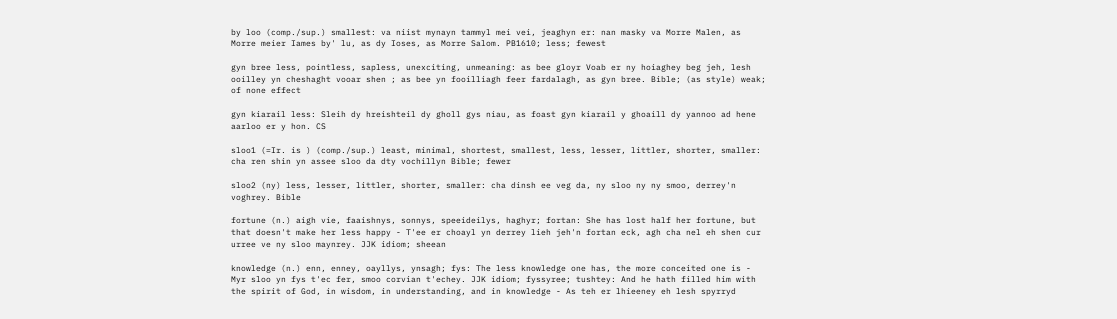by loo (comp./sup.) smallest: va niist mynayn tammyl mei vei, jeaghyn er: nan masky va Morre Malen, as Morre meier Iames by' lu, as dy Ioses, as Morre Salom. PB1610; less; fewest

gyn bree less, pointless, sapless, unexciting, unmeaning: as bee gloyr Voab er ny hoiaghey beg jeh, lesh ooilley yn cheshaght vooar shen ; as bee yn fooilliagh feer fardalagh, as gyn bree. Bible; (as style) weak; of none effect

gyn kiarail less: Sleih dy hreishteil dy gholl gys niau, as foast gyn kiarail y ghoaill dy yannoo ad hene aarloo er y hon. CS

sloo1 (=Ir. is ) (comp./sup.) least, minimal, shortest, smallest, less, lesser, littler, shorter, smaller: cha ren shin yn assee sloo da dty vochillyn Bible; fewer

sloo2 (ny) less, lesser, littler, shorter, smaller: cha dinsh ee veg da, ny sloo ny ny smoo, derrey'n voghrey. Bible

fortune (n.) aigh vie, faaishnys, sonnys, speeideilys, haghyr; fortan: She has lost half her fortune, but that doesn't make her less happy - T'ee er choayl yn derrey lieh jeh'n fortan eck, agh cha nel eh shen cur urree ve ny sloo maynrey. JJK idiom; sheean

knowledge (n.) enn, enney, oayllys, ynsagh; fys: The less knowledge one has, the more conceited one is - Myr sloo yn fys t'ec fer, smoo corvian t'echey. JJK idiom; fyssyree; tushtey: And he hath filled him with the spirit of God, in wisdom, in understanding, and in knowledge - As teh er lhieeney eh lesh spyrryd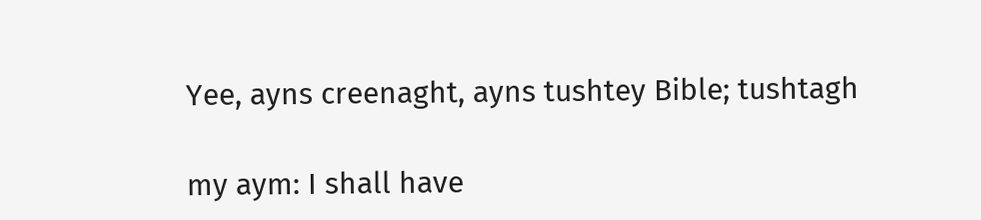Yee, ayns creenaght, ayns tushtey Bible; tushtagh

my aym: I shall have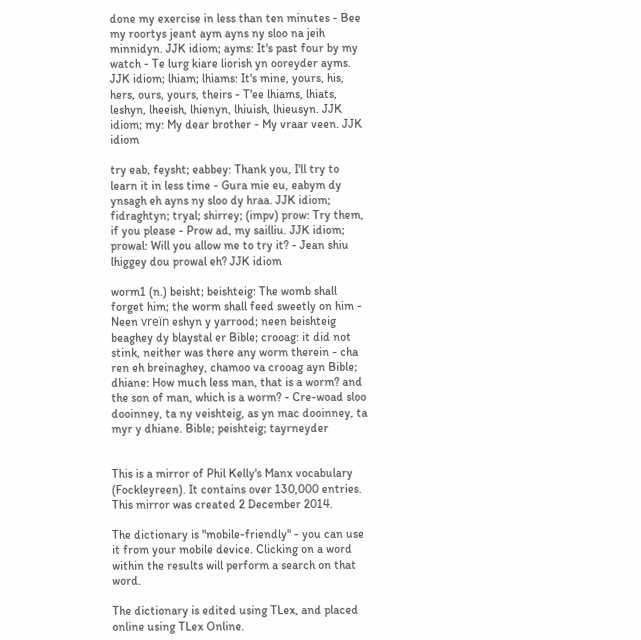done my exercise in less than ten minutes - Bee my roortys jeant aym ayns ny sloo na jeih minnidyn. JJK idiom; ayms: It's past four by my watch - Te lurg kiare liorish yn ooreyder ayms. JJK idiom; lhiam; lhiams: It's mine, yours, his, hers, ours, yours, theirs - T'ee lhiams, lhiats, leshyn, lheeish, lhienyn, lhiuish, lhieusyn. JJK idiom; my: My dear brother - My vraar veen. JJK idiom

try eab, feysht; eabbey: Thank you, I'll try to learn it in less time - Gura mie eu, eabym dy ynsagh eh ayns ny sloo dy hraa. JJK idiom; fidraghtyn; tryal; shirrey; (impv) prow: Try them, if you please - Prow ad, my sailliu. JJK idiom; prowal: Will you allow me to try it? - Jean shiu lhiggey dou prowal eh? JJK idiom

worm1 (n.) beisht; beishteig: The womb shall forget him; the worm shall feed sweetly on him - Neen vreïn eshyn y yarrood; neen beishteig beaghey dy blaystal er Bible; crooag: it did not stink, neither was there any worm therein - cha ren eh breinaghey, chamoo va crooag ayn Bible; dhiane: How much less man, that is a worm? and the son of man, which is a worm? - Cre-woad sloo dooinney, ta ny veishteig, as yn mac dooinney, ta myr y dhiane. Bible; peishteig; tayrneyder


This is a mirror of Phil Kelly's Manx vocabulary (Fockleyreen). It contains over 130,000 entries. This mirror was created 2 December 2014.

The dictionary is "mobile-friendly" - you can use it from your mobile device. Clicking on a word within the results will perform a search on that word.

The dictionary is edited using TLex, and placed online using TLex Online.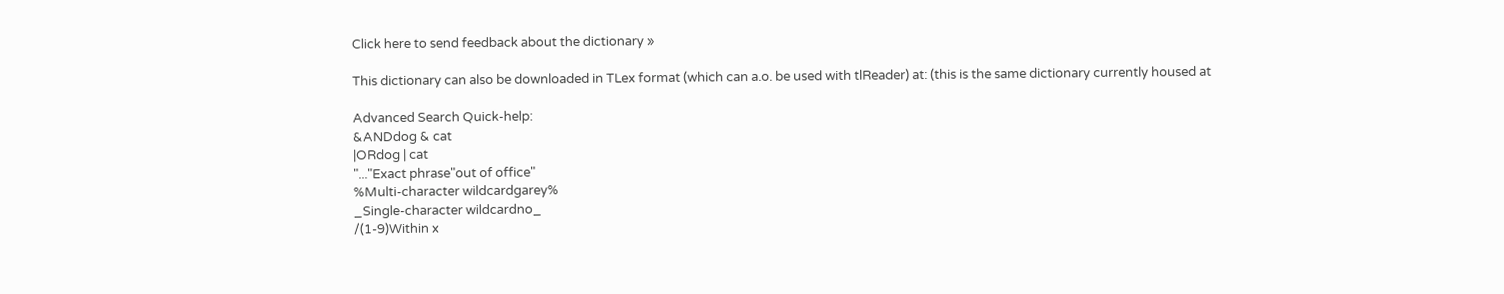Click here to send feedback about the dictionary »

This dictionary can also be downloaded in TLex format (which can a.o. be used with tlReader) at: (this is the same dictionary currently housed at

Advanced Search Quick-help:
&ANDdog & cat
|ORdog | cat
"..."Exact phrase"out of office"
%Multi-character wildcardgarey%
_Single-character wildcardno_
/(1-9)Within x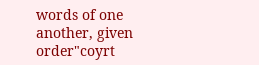words of one another, given order"coyrt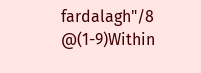fardalagh"/8
@(1-9)Within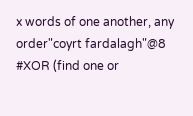x words of one another, any order"coyrt fardalagh"@8
#XOR (find one or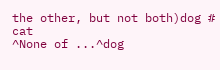the other, but not both)dog # cat
^None of ...^dog